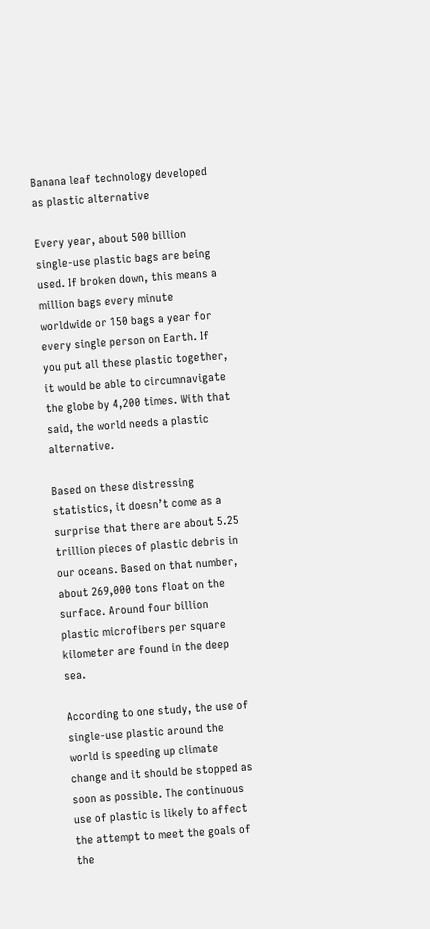Banana leaf technology developed as plastic alternative

Every year, about 500 billion single-use plastic bags are being used. If broken down, this means a million bags every minute worldwide or 150 bags a year for every single person on Earth. If you put all these plastic together, it would be able to circumnavigate the globe by 4,200 times. With that said, the world needs a plastic alternative.

Based on these distressing statistics, it doesn’t come as a surprise that there are about 5.25 trillion pieces of plastic debris in our oceans. Based on that number, about 269,000 tons float on the surface. Around four billion plastic microfibers per square kilometer are found in the deep sea.

According to one study, the use of single-use plastic around the world is speeding up climate change and it should be stopped as soon as possible. The continuous use of plastic is likely to affect the attempt to meet the goals of the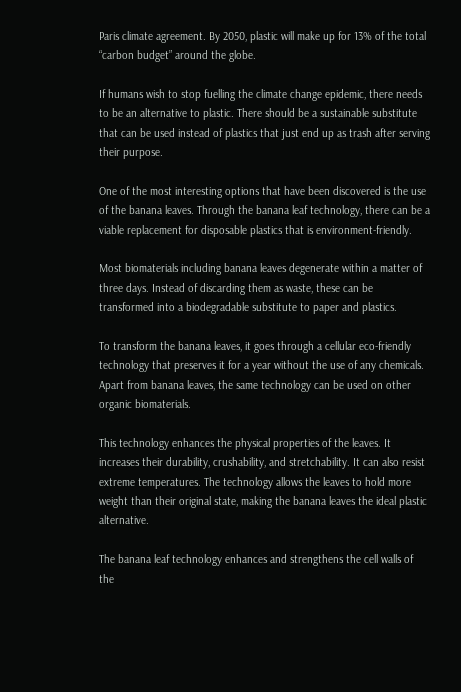Paris climate agreement. By 2050, plastic will make up for 13% of the total “carbon budget” around the globe.

If humans wish to stop fuelling the climate change epidemic, there needs to be an alternative to plastic. There should be a sustainable substitute that can be used instead of plastics that just end up as trash after serving their purpose.

One of the most interesting options that have been discovered is the use of the banana leaves. Through the banana leaf technology, there can be a viable replacement for disposable plastics that is environment-friendly.

Most biomaterials including banana leaves degenerate within a matter of three days. Instead of discarding them as waste, these can be transformed into a biodegradable substitute to paper and plastics.

To transform the banana leaves, it goes through a cellular eco-friendly technology that preserves it for a year without the use of any chemicals. Apart from banana leaves, the same technology can be used on other organic biomaterials.

This technology enhances the physical properties of the leaves. It increases their durability, crushability, and stretchability. It can also resist extreme temperatures. The technology allows the leaves to hold more weight than their original state, making the banana leaves the ideal plastic alternative.

The banana leaf technology enhances and strengthens the cell walls of the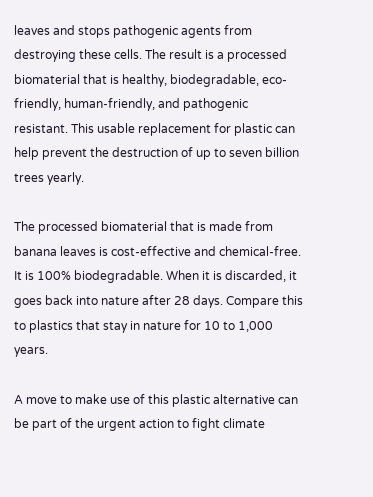leaves and stops pathogenic agents from destroying these cells. The result is a processed biomaterial that is healthy, biodegradable, eco-friendly, human-friendly, and pathogenic resistant. This usable replacement for plastic can help prevent the destruction of up to seven billion trees yearly.

The processed biomaterial that is made from banana leaves is cost-effective and chemical-free. It is 100% biodegradable. When it is discarded, it goes back into nature after 28 days. Compare this to plastics that stay in nature for 10 to 1,000 years.

A move to make use of this plastic alternative can be part of the urgent action to fight climate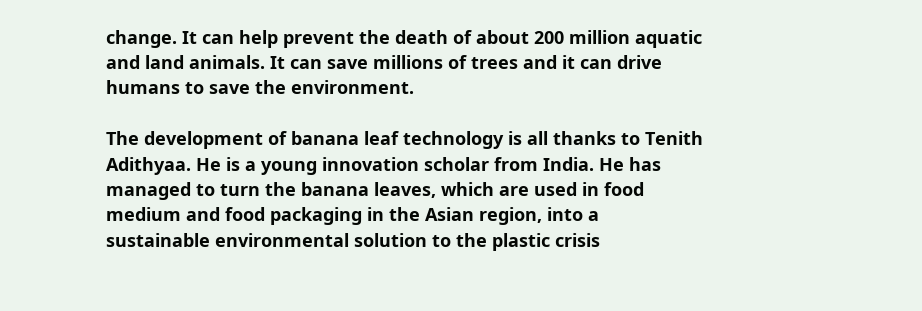change. It can help prevent the death of about 200 million aquatic and land animals. It can save millions of trees and it can drive humans to save the environment.

The development of banana leaf technology is all thanks to Tenith Adithyaa. He is a young innovation scholar from India. He has managed to turn the banana leaves, which are used in food medium and food packaging in the Asian region, into a sustainable environmental solution to the plastic crisis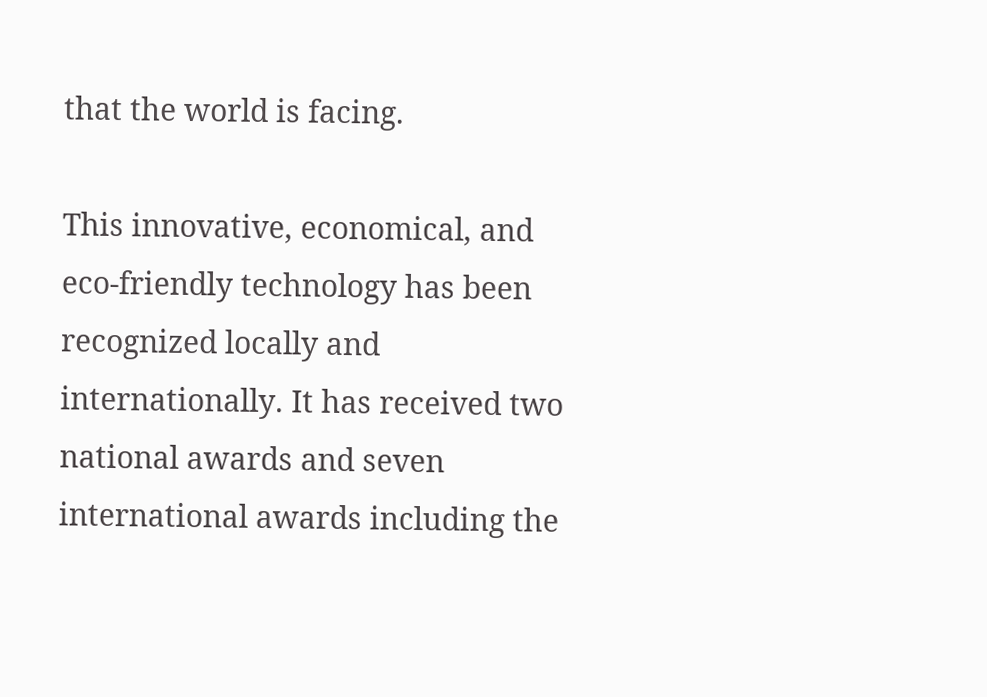that the world is facing.

This innovative, economical, and eco-friendly technology has been recognized locally and internationally. It has received two national awards and seven international awards including the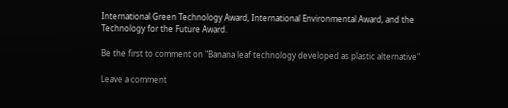International Green Technology Award, International Environmental Award, and the Technology for the Future Award.

Be the first to comment on "Banana leaf technology developed as plastic alternative"

Leave a comment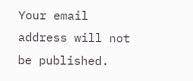Your email address will not be published.